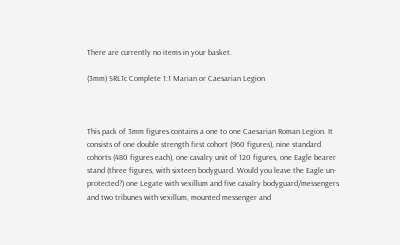There are currently no items in your basket.

(3mm) SRL1c Complete 1:1 Marian or Caesarian Legion



This pack of 3mm figures contains a one to one Caesarian Roman Legion. It consists of one double strength first cohort (960 figures), nine standard cohorts (480 figures each), one cavalry unit of 120 figures, one Eagle bearer stand (three figures, with sixteen bodyguard. Would you leave the Eagle un-protected?) one Legate with vexillum and five cavalry bodyguard/messengers and two tribunes with vexillum, mounted messenger and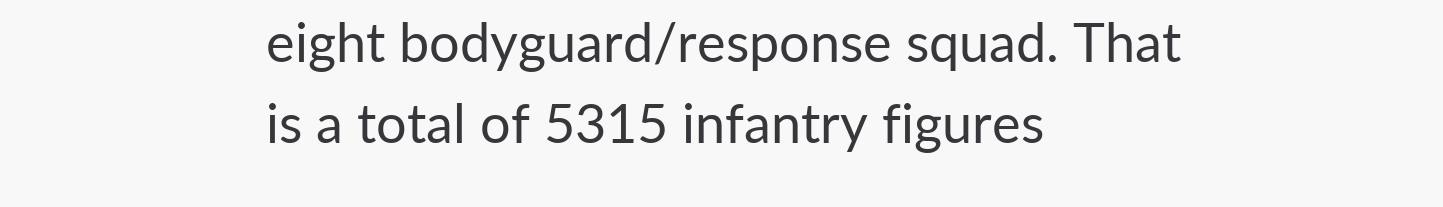eight bodyguard/response squad. That is a total of 5315 infantry figures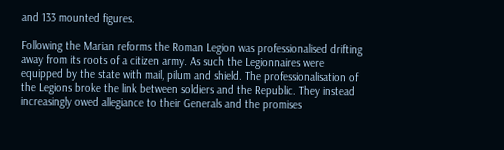and 133 mounted figures.

Following the Marian reforms the Roman Legion was professionalised drifting away from its roots of a citizen army. As such the Legionnaires were equipped by the state with mail, pilum and shield. The professionalisation of the Legions broke the link between soldiers and the Republic. They instead increasingly owed allegiance to their Generals and the promises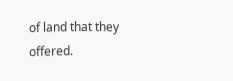of land that they offered.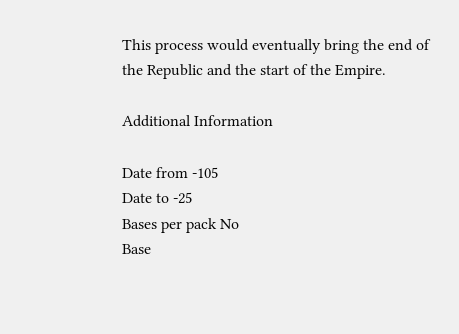This process would eventually bring the end of the Republic and the start of the Empire.

Additional Information

Date from -105
Date to -25
Bases per pack No
Base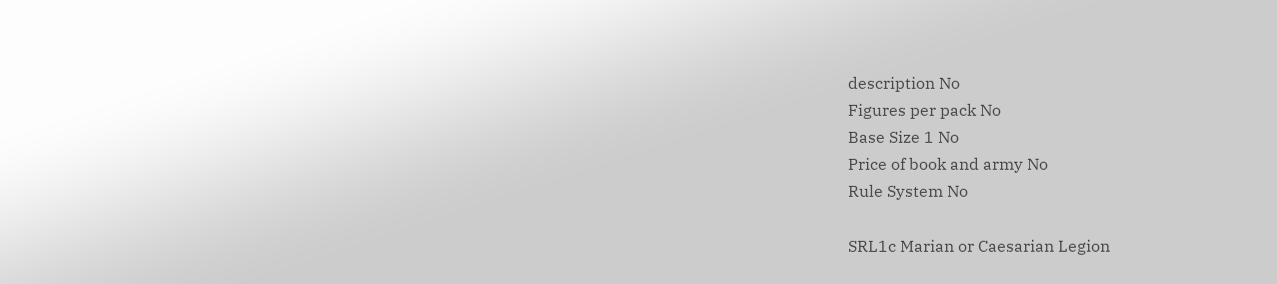description No
Figures per pack No
Base Size 1 No
Price of book and army No
Rule System No

SRL1c Marian or Caesarian Legion